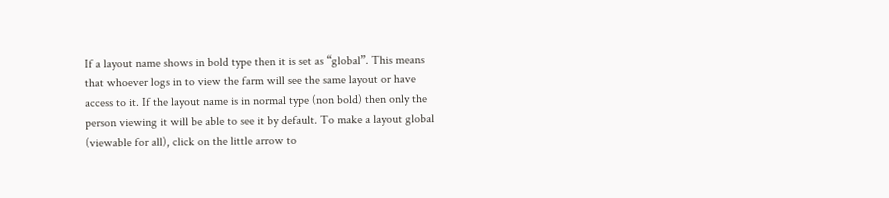If a layout name shows in bold type then it is set as “global”. This means that whoever logs in to view the farm will see the same layout or have access to it. If the layout name is in normal type (non bold) then only the person viewing it will be able to see it by default. To make a layout global (viewable for all), click on the little arrow to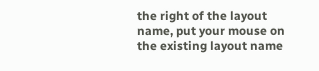the right of the layout name, put your mouse on the existing layout name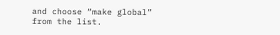and choose “make global” from the list.